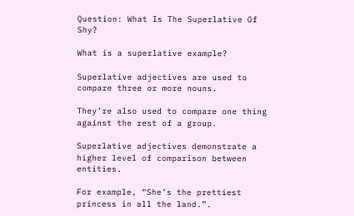Question: What Is The Superlative Of Shy?

What is a superlative example?

Superlative adjectives are used to compare three or more nouns.

They’re also used to compare one thing against the rest of a group.

Superlative adjectives demonstrate a higher level of comparison between entities.

For example, “She’s the prettiest princess in all the land.”.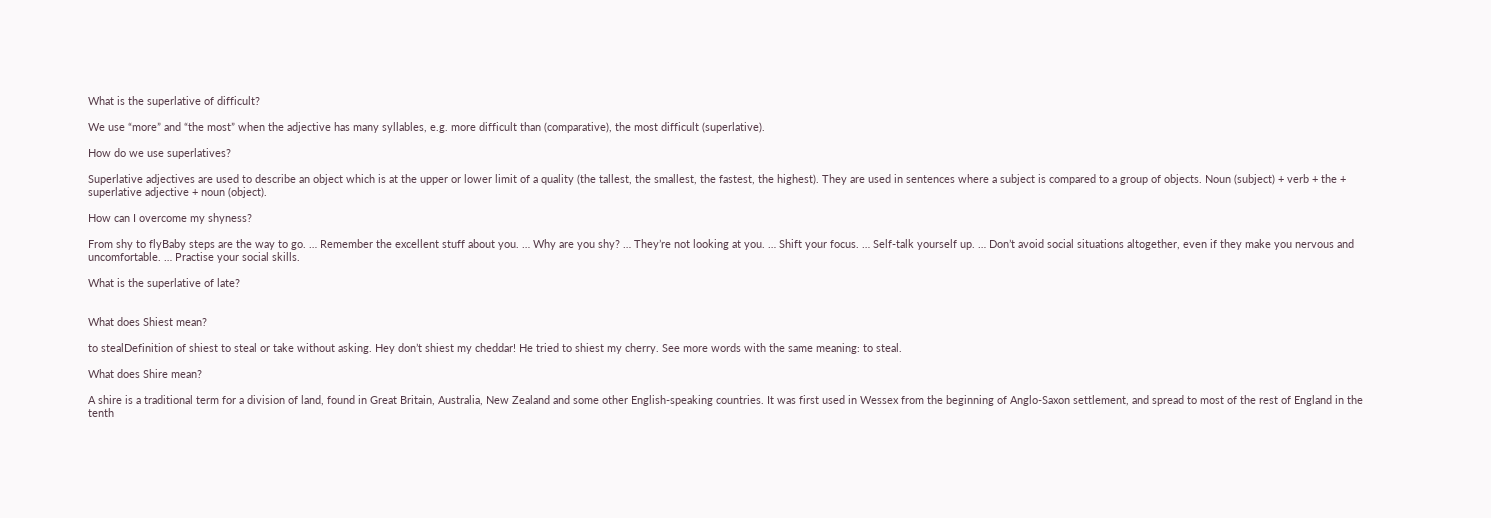What is the superlative of difficult?

We use “more” and “the most” when the adjective has many syllables, e.g. more difficult than (comparative), the most difficult (superlative).

How do we use superlatives?

Superlative adjectives are used to describe an object which is at the upper or lower limit of a quality (the tallest, the smallest, the fastest, the highest). They are used in sentences where a subject is compared to a group of objects. Noun (subject) + verb + the + superlative adjective + noun (object).

How can I overcome my shyness?

From shy to flyBaby steps are the way to go. … Remember the excellent stuff about you. … Why are you shy? … They’re not looking at you. … Shift your focus. … Self-talk yourself up. … Don’t avoid social situations altogether, even if they make you nervous and uncomfortable. … Practise your social skills.

What is the superlative of late?


What does Shiest mean?

to stealDefinition of shiest to steal or take without asking. Hey don’t shiest my cheddar! He tried to shiest my cherry. See more words with the same meaning: to steal.

What does Shire mean?

A shire is a traditional term for a division of land, found in Great Britain, Australia, New Zealand and some other English-speaking countries. It was first used in Wessex from the beginning of Anglo-Saxon settlement, and spread to most of the rest of England in the tenth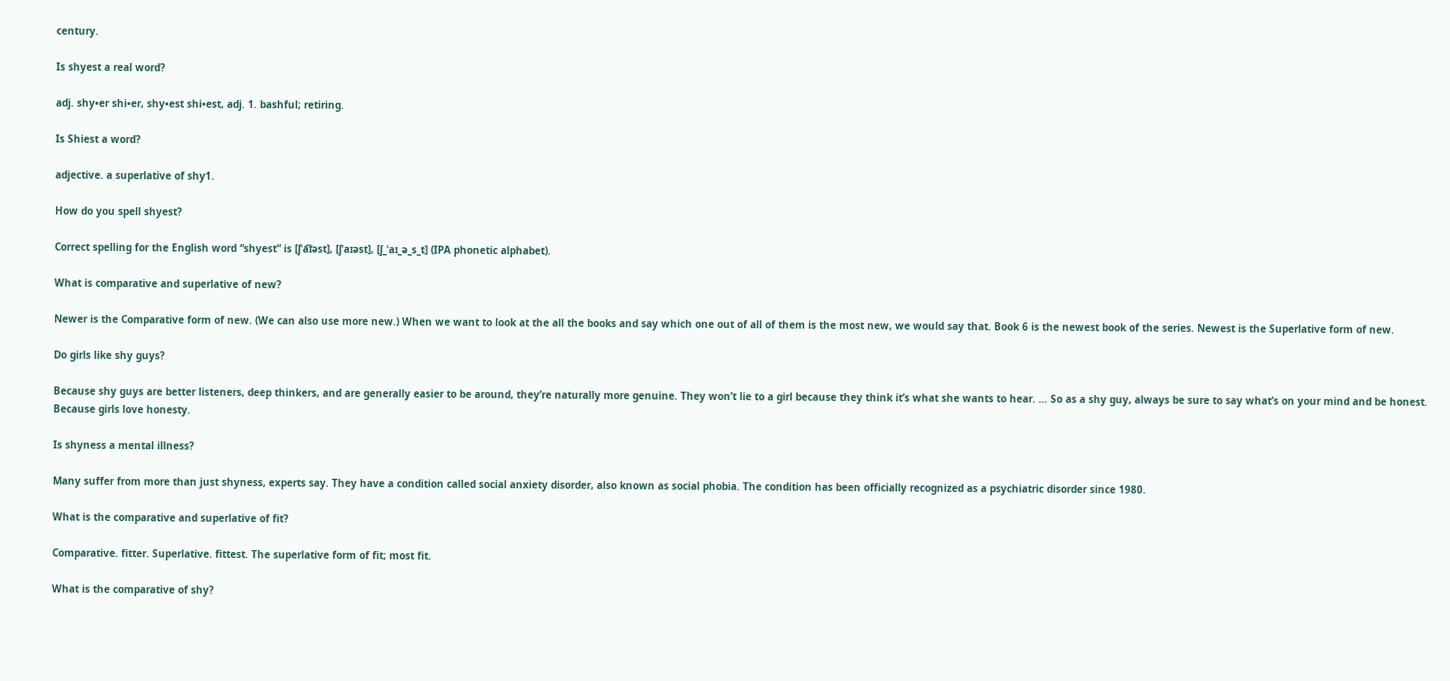century.

Is shyest a real word?

adj. shy•er shi•er, shy•est shi•est, adj. 1. bashful; retiring.

Is Shiest a word?

adjective. a superlative of shy1.

How do you spell shyest?

Correct spelling for the English word “shyest” is [ʃˈa͡ɪəst], [ʃˈaɪəst], [ʃ_ˈaɪ_ə_s_t] (IPA phonetic alphabet).

What is comparative and superlative of new?

Newer is the Comparative form of new. (We can also use more new.) When we want to look at the all the books and say which one out of all of them is the most new, we would say that. Book 6 is the newest book of the series. Newest is the Superlative form of new.

Do girls like shy guys?

Because shy guys are better listeners, deep thinkers, and are generally easier to be around, they’re naturally more genuine. They won’t lie to a girl because they think it’s what she wants to hear. … So as a shy guy, always be sure to say what’s on your mind and be honest. Because girls love honesty.

Is shyness a mental illness?

Many suffer from more than just shyness, experts say. They have a condition called social anxiety disorder, also known as social phobia. The condition has been officially recognized as a psychiatric disorder since 1980.

What is the comparative and superlative of fit?

Comparative. fitter. Superlative. fittest. The superlative form of fit; most fit.

What is the comparative of shy?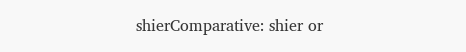shierComparative: shier or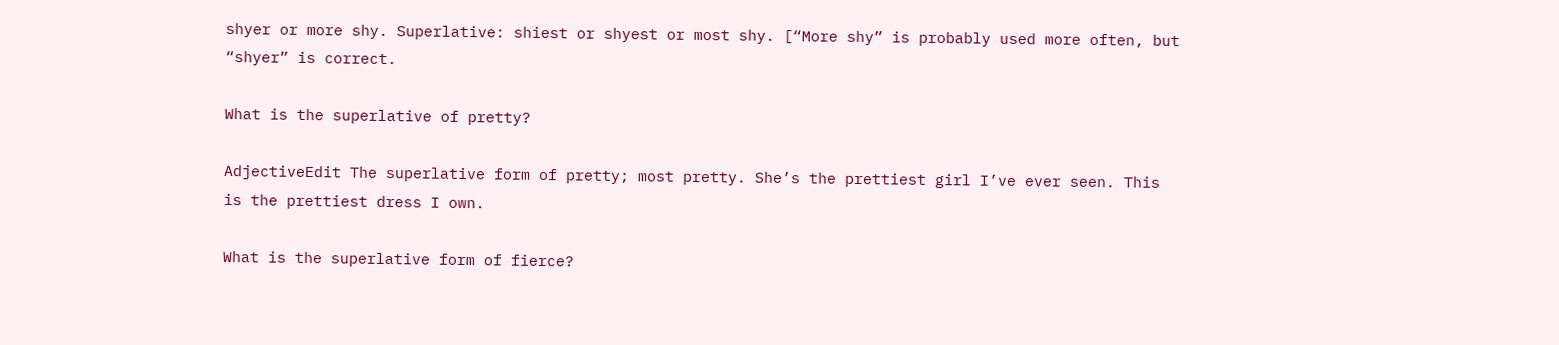shyer or more shy. Superlative: shiest or shyest or most shy. [“More shy” is probably used more often, but “shyer” is correct.

What is the superlative of pretty?

AdjectiveEdit The superlative form of pretty; most pretty. She’s the prettiest girl I’ve ever seen. This is the prettiest dress I own.

What is the superlative form of fierce?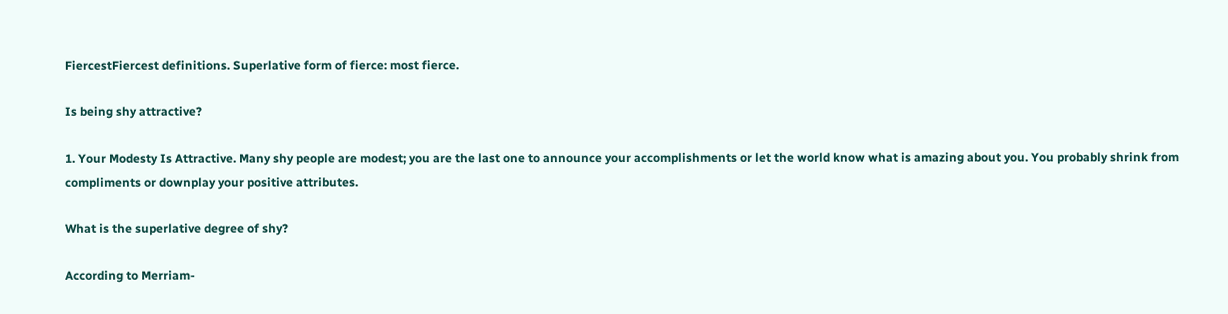FiercestFiercest definitions. Superlative form of fierce: most fierce.

Is being shy attractive?

1. Your Modesty Is Attractive. Many shy people are modest; you are the last one to announce your accomplishments or let the world know what is amazing about you. You probably shrink from compliments or downplay your positive attributes.

What is the superlative degree of shy?

According to Merriam-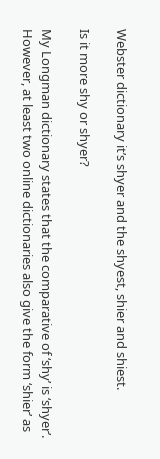Webster dictionary it’s shyer and the shyest, shier and shiest.

Is it more shy or shyer?

My Longman dictionary states that the comparative of ‘shy’ is ‘shyer’. However, at least two online dictionaries also give the form ‘shier’ as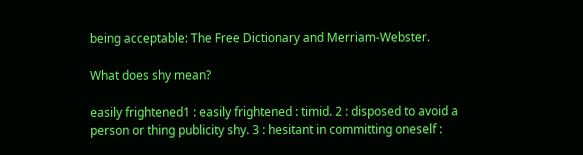being acceptable: The Free Dictionary and Merriam-Webster.

What does shy mean?

easily frightened1 : easily frightened : timid. 2 : disposed to avoid a person or thing publicity shy. 3 : hesitant in committing oneself :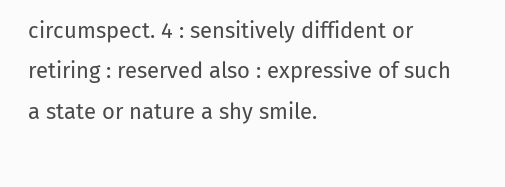circumspect. 4 : sensitively diffident or retiring : reserved also : expressive of such a state or nature a shy smile.